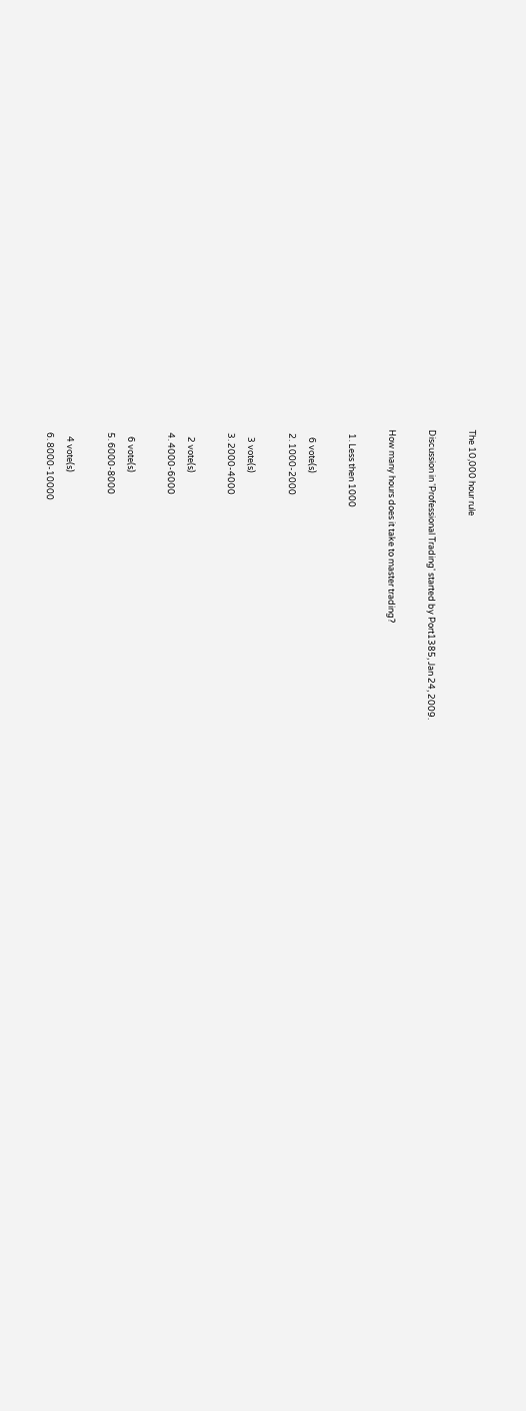The 10,000 hour rule

Discussion in 'Professional Trading' started by Port1385, Jan 24, 2009.

How many hours does it take to master trading?

  1. Less then 1000

    6 vote(s)
  2. 1000-2000

    3 vote(s)
  3. 2000-4000

    2 vote(s)
  4. 4000-6000

    6 vote(s)
  5. 6000-8000

    4 vote(s)
  6. 8000-10000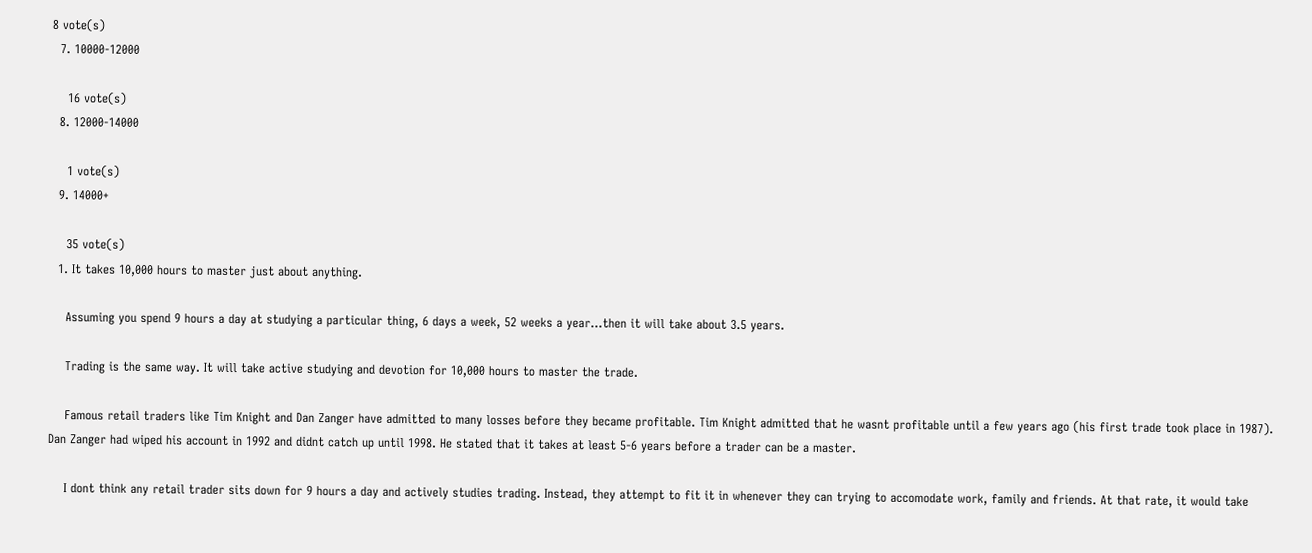8 vote(s)
  7. 10000-12000

    16 vote(s)
  8. 12000-14000

    1 vote(s)
  9. 14000+

    35 vote(s)
  1. It takes 10,000 hours to master just about anything.

    Assuming you spend 9 hours a day at studying a particular thing, 6 days a week, 52 weeks a year...then it will take about 3.5 years.

    Trading is the same way. It will take active studying and devotion for 10,000 hours to master the trade.

    Famous retail traders like Tim Knight and Dan Zanger have admitted to many losses before they became profitable. Tim Knight admitted that he wasnt profitable until a few years ago (his first trade took place in 1987). Dan Zanger had wiped his account in 1992 and didnt catch up until 1998. He stated that it takes at least 5-6 years before a trader can be a master.

    I dont think any retail trader sits down for 9 hours a day and actively studies trading. Instead, they attempt to fit it in whenever they can trying to accomodate work, family and friends. At that rate, it would take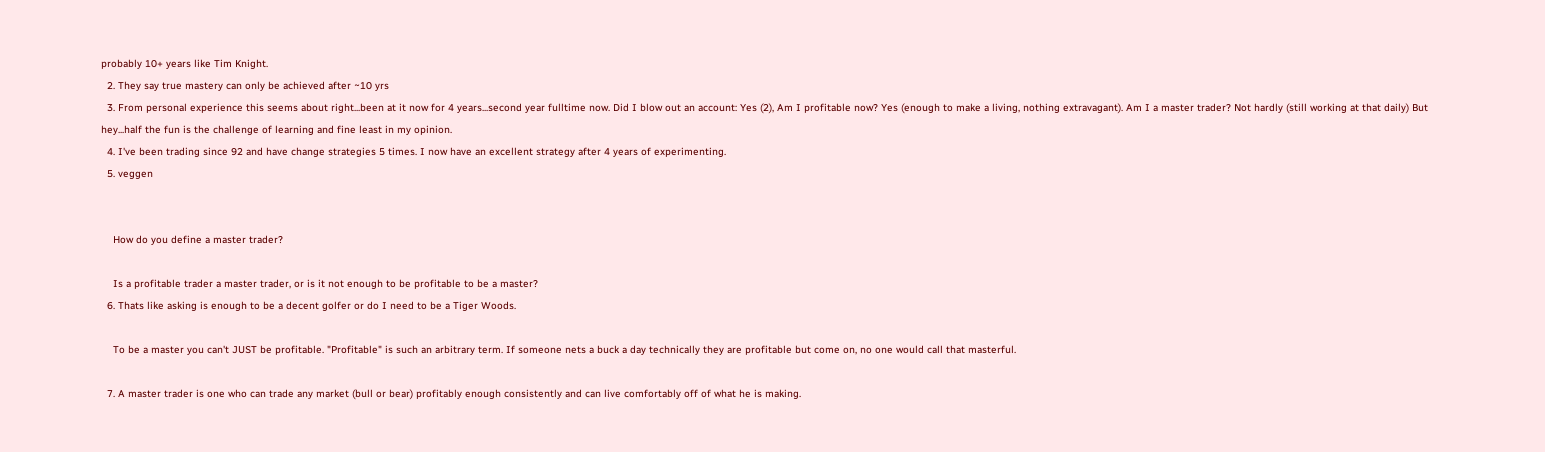probably 10+ years like Tim Knight.
  2. They say true mastery can only be achieved after ~10 yrs
  3. From personal experience this seems about right...been at it now for 4 years...second year fulltime now. Did I blow out an account: Yes (2), Am I profitable now? Yes (enough to make a living, nothing extravagant). Am I a master trader? Not hardly (still working at that daily) But hey...half the fun is the challenge of learning and fine least in my opinion.
  4. I've been trading since 92 and have change strategies 5 times. I now have an excellent strategy after 4 years of experimenting.
  5. veggen


    How do you define a master trader?

    Is a profitable trader a master trader, or is it not enough to be profitable to be a master?
  6. Thats like asking is enough to be a decent golfer or do I need to be a Tiger Woods.

    To be a master you can't JUST be profitable. "Profitable" is such an arbitrary term. If someone nets a buck a day technically they are profitable but come on, no one would call that masterful.

  7. A master trader is one who can trade any market (bull or bear) profitably enough consistently and can live comfortably off of what he is making.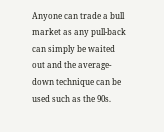Anyone can trade a bull market as any pull-back can simply be waited out and the average-down technique can be used such as the 90s.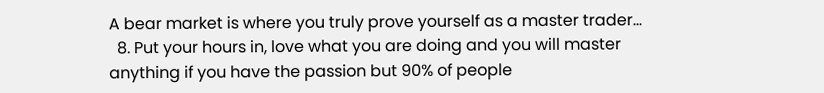A bear market is where you truly prove yourself as a master trader...
  8. Put your hours in, love what you are doing and you will master anything if you have the passion but 90% of people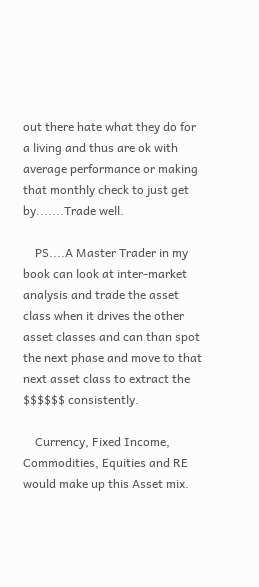out there hate what they do for a living and thus are ok with average performance or making that monthly check to just get by.......Trade well.

    PS....A Master Trader in my book can look at inter-market analysis and trade the asset class when it drives the other asset classes and can than spot the next phase and move to that next asset class to extract the $$$$$$ consistently.

    Currency, Fixed Income, Commodities, Equities and RE would make up this Asset mix.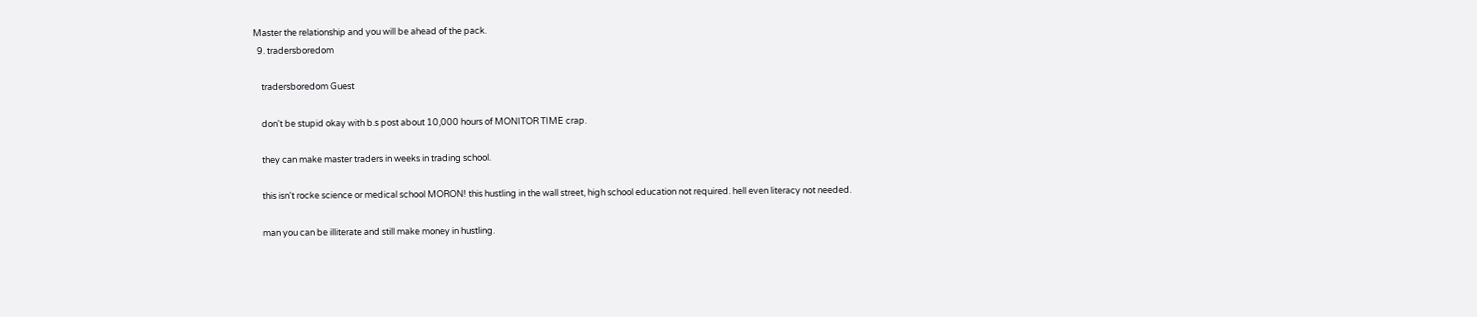Master the relationship and you will be ahead of the pack.
  9. tradersboredom

    tradersboredom Guest

    don't be stupid okay with b.s post about 10,000 hours of MONITOR TIME crap.

    they can make master traders in weeks in trading school.

    this isn't rocke science or medical school MORON! this hustling in the wall street, high school education not required. hell even literacy not needed.

    man you can be illiterate and still make money in hustling.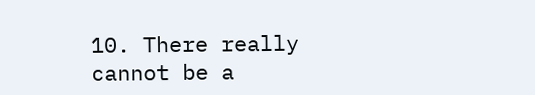10. There really cannot be a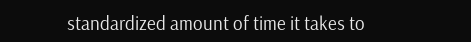standardized amount of time it takes to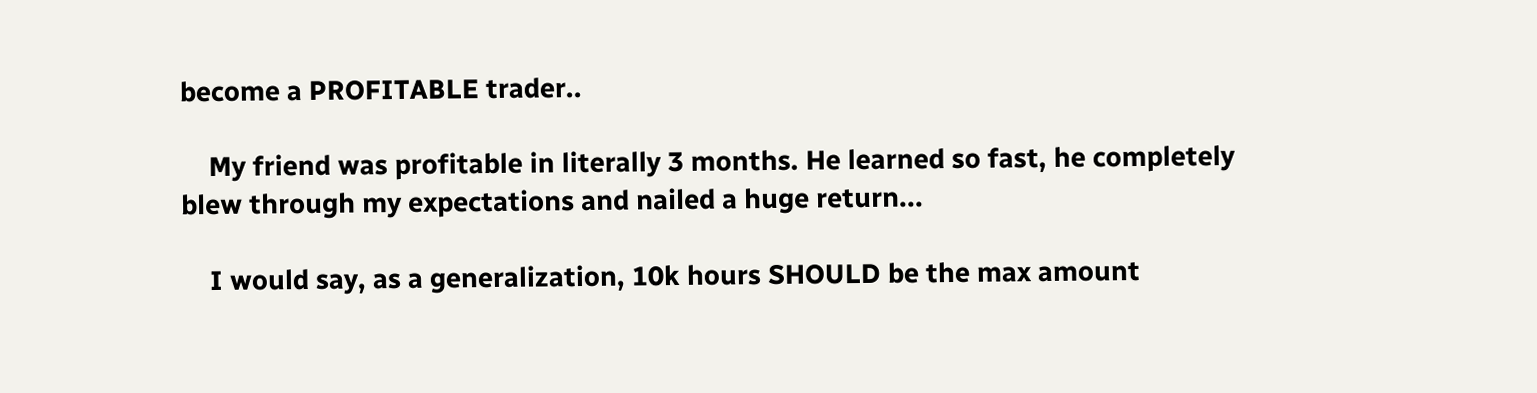become a PROFITABLE trader..

    My friend was profitable in literally 3 months. He learned so fast, he completely blew through my expectations and nailed a huge return...

    I would say, as a generalization, 10k hours SHOULD be the max amount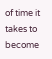of time it takes to become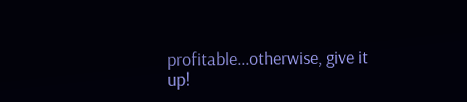profitable...otherwise, give it up!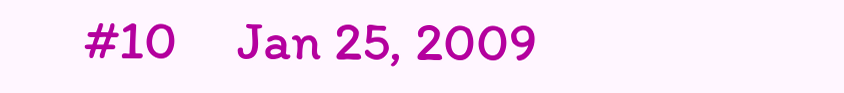#10     Jan 25, 2009